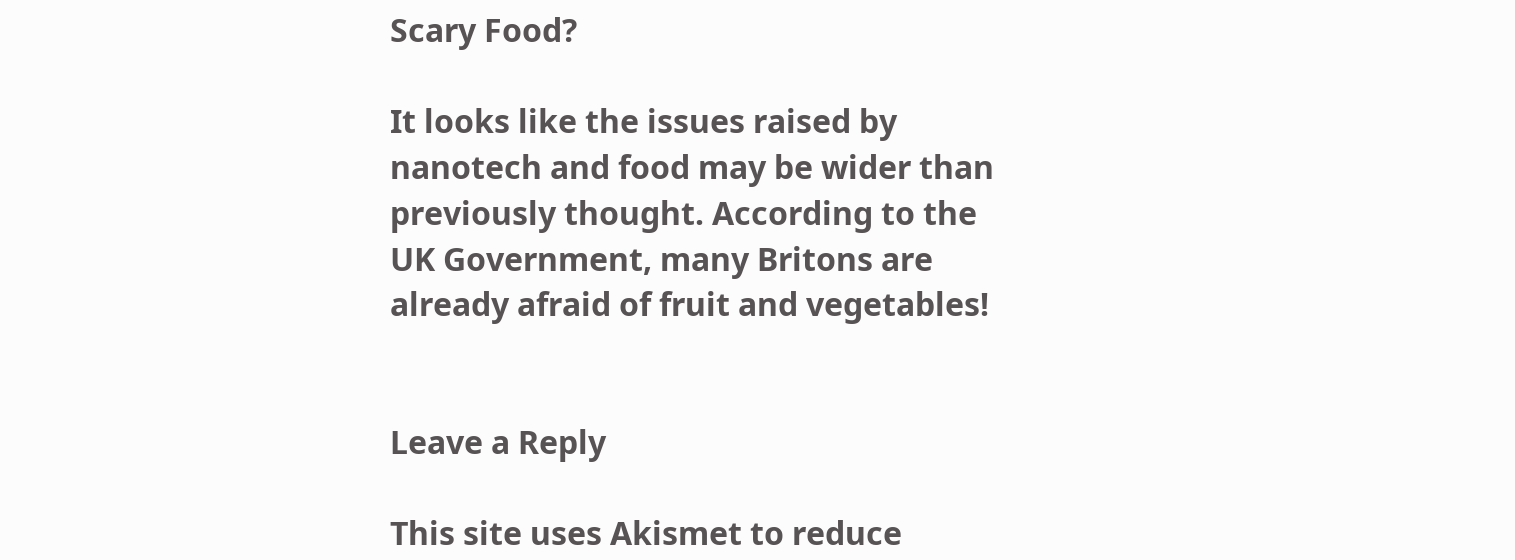Scary Food?

It looks like the issues raised by nanotech and food may be wider than previously thought. According to the UK Government, many Britons are already afraid of fruit and vegetables!


Leave a Reply

This site uses Akismet to reduce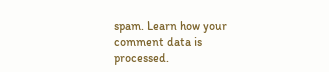spam. Learn how your comment data is processed.